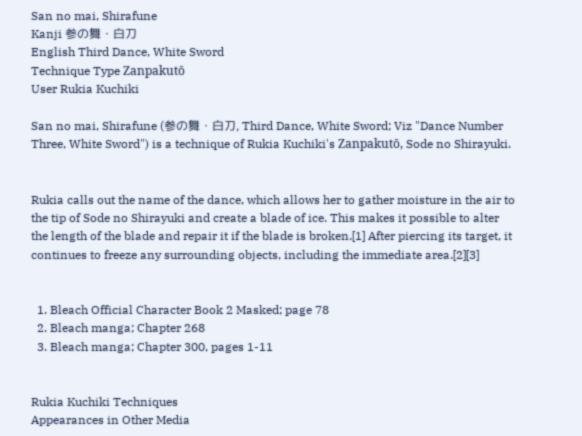San no mai, Shirafune
Kanji 参の舞・白刀
English Third Dance, White Sword
Technique Type Zanpakutō
User Rukia Kuchiki

San no mai, Shirafune (参の舞・白刀, Third Dance, White Sword; Viz "Dance Number Three, White Sword") is a technique of Rukia Kuchiki's Zanpakutō, Sode no Shirayuki.


Rukia calls out the name of the dance, which allows her to gather moisture in the air to the tip of Sode no Shirayuki and create a blade of ice. This makes it possible to alter the length of the blade and repair it if the blade is broken.[1] After piercing its target, it continues to freeze any surrounding objects, including the immediate area.[2][3]


  1. Bleach Official Character Book 2 Masked; page 78
  2. Bleach manga; Chapter 268
  3. Bleach manga; Chapter 300, pages 1-11


Rukia Kuchiki Techniques
Appearances in Other Media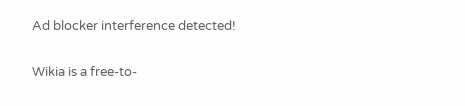Ad blocker interference detected!

Wikia is a free-to-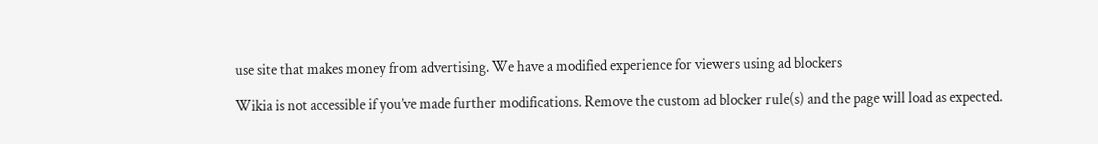use site that makes money from advertising. We have a modified experience for viewers using ad blockers

Wikia is not accessible if you’ve made further modifications. Remove the custom ad blocker rule(s) and the page will load as expected.